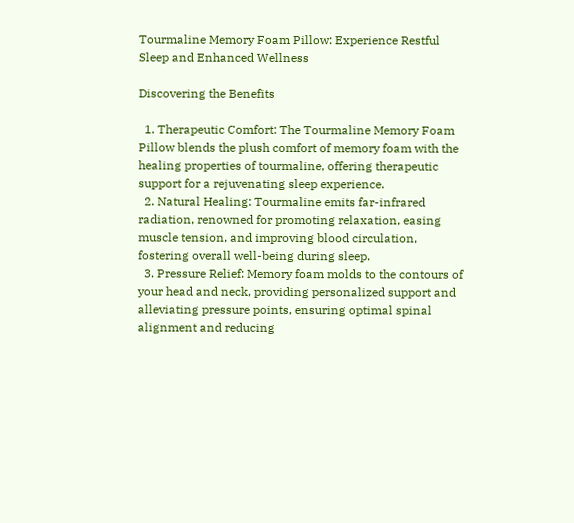Tourmaline Memory Foam Pillow: Experience Restful Sleep and Enhanced Wellness

Discovering the Benefits

  1. Therapeutic Comfort: The Tourmaline Memory Foam Pillow blends the plush comfort of memory foam with the healing properties of tourmaline, offering therapeutic support for a rejuvenating sleep experience.
  2. Natural Healing: Tourmaline emits far-infrared radiation, renowned for promoting relaxation, easing muscle tension, and improving blood circulation, fostering overall well-being during sleep.
  3. Pressure Relief: Memory foam molds to the contours of your head and neck, providing personalized support and alleviating pressure points, ensuring optimal spinal alignment and reducing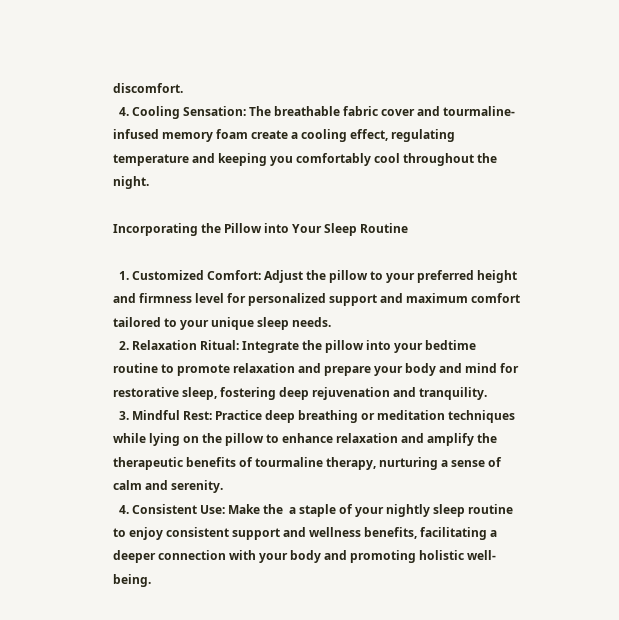discomfort.
  4. Cooling Sensation: The breathable fabric cover and tourmaline-infused memory foam create a cooling effect, regulating temperature and keeping you comfortably cool throughout the night.

Incorporating the Pillow into Your Sleep Routine

  1. Customized Comfort: Adjust the pillow to your preferred height and firmness level for personalized support and maximum comfort tailored to your unique sleep needs.
  2. Relaxation Ritual: Integrate the pillow into your bedtime routine to promote relaxation and prepare your body and mind for restorative sleep, fostering deep rejuvenation and tranquility.
  3. Mindful Rest: Practice deep breathing or meditation techniques while lying on the pillow to enhance relaxation and amplify the therapeutic benefits of tourmaline therapy, nurturing a sense of calm and serenity.
  4. Consistent Use: Make the  a staple of your nightly sleep routine to enjoy consistent support and wellness benefits, facilitating a deeper connection with your body and promoting holistic well-being.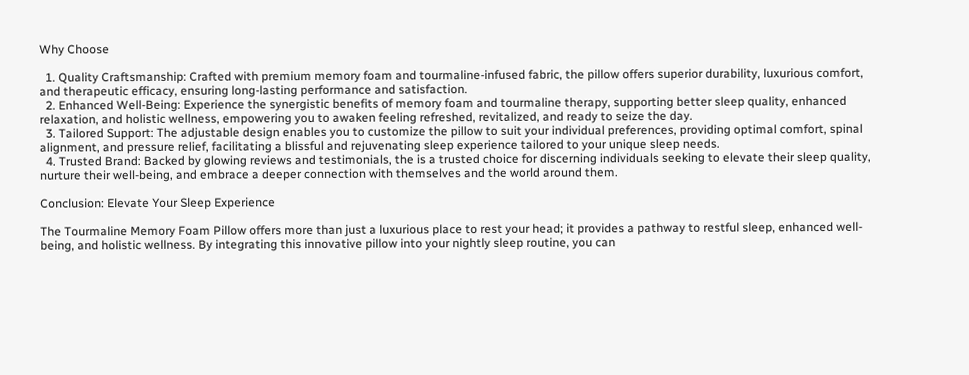Why Choose

  1. Quality Craftsmanship: Crafted with premium memory foam and tourmaline-infused fabric, the pillow offers superior durability, luxurious comfort, and therapeutic efficacy, ensuring long-lasting performance and satisfaction.
  2. Enhanced Well-Being: Experience the synergistic benefits of memory foam and tourmaline therapy, supporting better sleep quality, enhanced relaxation, and holistic wellness, empowering you to awaken feeling refreshed, revitalized, and ready to seize the day.
  3. Tailored Support: The adjustable design enables you to customize the pillow to suit your individual preferences, providing optimal comfort, spinal alignment, and pressure relief, facilitating a blissful and rejuvenating sleep experience tailored to your unique sleep needs.
  4. Trusted Brand: Backed by glowing reviews and testimonials, the is a trusted choice for discerning individuals seeking to elevate their sleep quality, nurture their well-being, and embrace a deeper connection with themselves and the world around them.

Conclusion: Elevate Your Sleep Experience

The Tourmaline Memory Foam Pillow offers more than just a luxurious place to rest your head; it provides a pathway to restful sleep, enhanced well-being, and holistic wellness. By integrating this innovative pillow into your nightly sleep routine, you can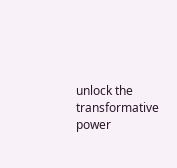unlock the transformative power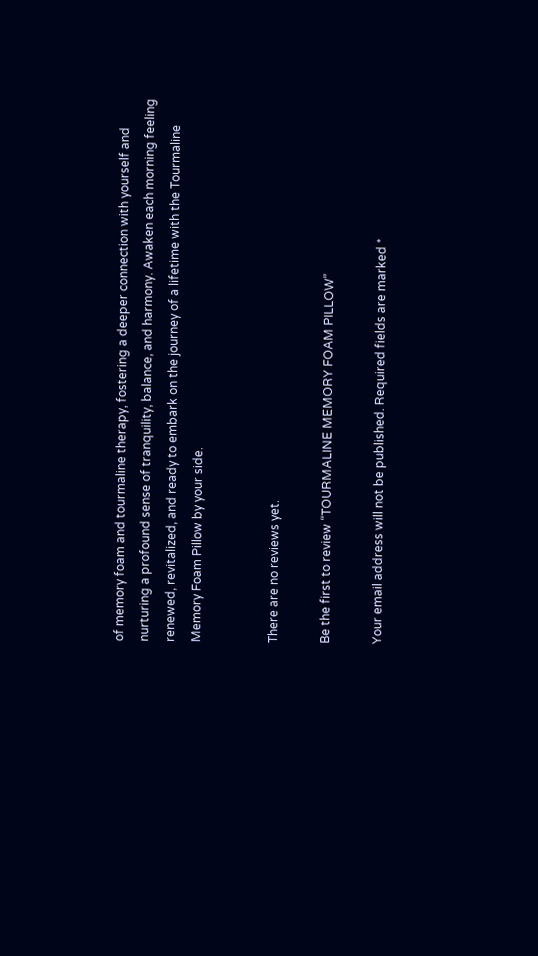of memory foam and tourmaline therapy, fostering a deeper connection with yourself and nurturing a profound sense of tranquility, balance, and harmony. Awaken each morning feeling renewed, revitalized, and ready to embark on the journey of a lifetime with the Tourmaline Memory Foam Pillow by your side.


There are no reviews yet.

Be the first to review “TOURMALINE MEMORY FOAM PILLOW”

Your email address will not be published. Required fields are marked *